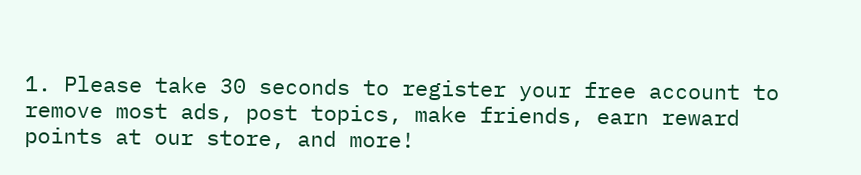1. Please take 30 seconds to register your free account to remove most ads, post topics, make friends, earn reward points at our store, and more!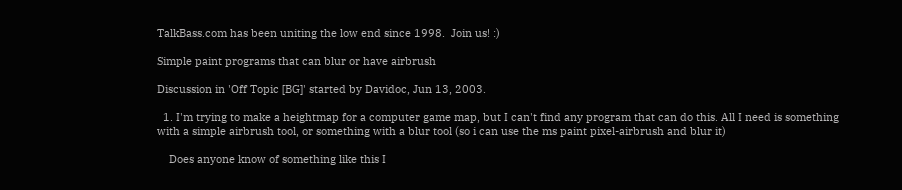TalkBass.com has been uniting the low end since 1998.  Join us! :)

Simple paint programs that can blur or have airbrush

Discussion in 'Off Topic [BG]' started by Davidoc, Jun 13, 2003.

  1. I'm trying to make a heightmap for a computer game map, but I can't find any program that can do this. All I need is something with a simple airbrush tool, or something with a blur tool (so i can use the ms paint pixel-airbrush and blur it)

    Does anyone know of something like this I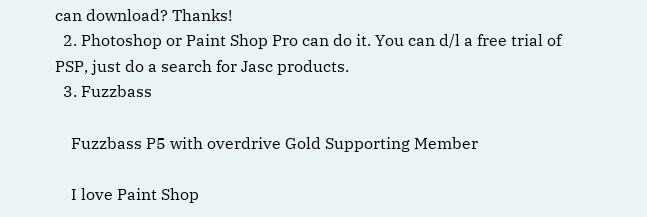can download? Thanks!
  2. Photoshop or Paint Shop Pro can do it. You can d/l a free trial of PSP, just do a search for Jasc products.
  3. Fuzzbass

    Fuzzbass P5 with overdrive Gold Supporting Member

    I love Paint Shop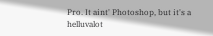Pro. It aint' Photoshop, but it's a helluvalot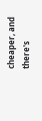cheaper, and there's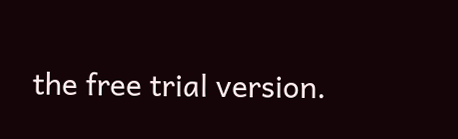the free trial version.